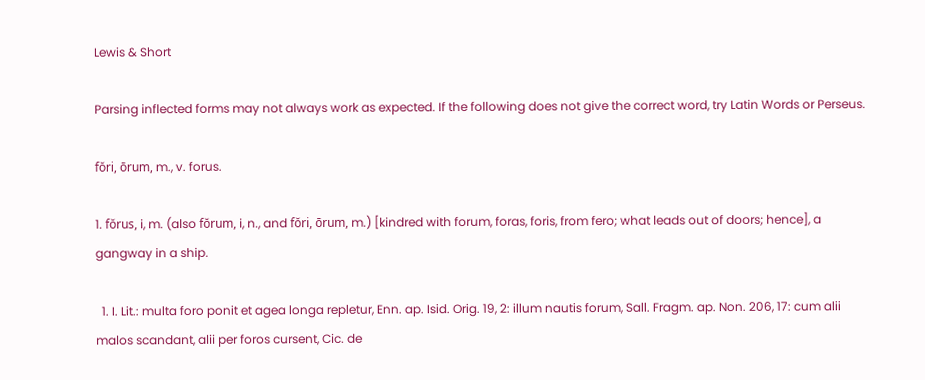Lewis & Short

Parsing inflected forms may not always work as expected. If the following does not give the correct word, try Latin Words or Perseus.

fŏri, ōrum, m., v. forus.

1. fŏrus, i, m. (also fŏrum, i, n., and fŏri, ōrum, m.) [kindred with forum, foras, foris, from fero; what leads out of doors; hence], a gangway in a ship.

  1. I. Lit.: multa foro ponit et agea longa repletur, Enn. ap. Isid. Orig. 19, 2: illum nautis forum, Sall. Fragm. ap. Non. 206, 17: cum alii malos scandant, alii per foros cursent, Cic. de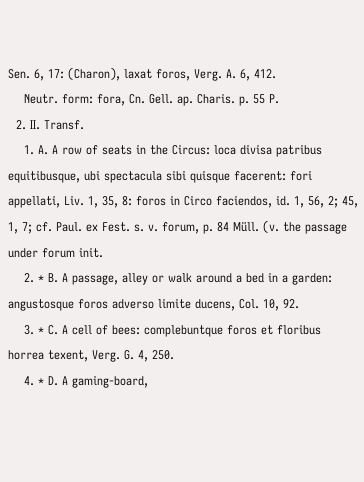Sen. 6, 17: (Charon), laxat foros, Verg. A. 6, 412.
    Neutr. form: fora, Cn. Gell. ap. Charis. p. 55 P.
  2. II. Transf.
    1. A. A row of seats in the Circus: loca divisa patribus equitibusque, ubi spectacula sibi quisque facerent: fori appellati, Liv. 1, 35, 8: foros in Circo faciendos, id. 1, 56, 2; 45, 1, 7; cf. Paul. ex Fest. s. v. forum, p. 84 Müll. (v. the passage under forum init.
    2. * B. A passage, alley or walk around a bed in a garden: angustosque foros adverso limite ducens, Col. 10, 92.
    3. * C. A cell of bees: complebuntque foros et floribus horrea texent, Verg. G. 4, 250.
    4. * D. A gaming-board,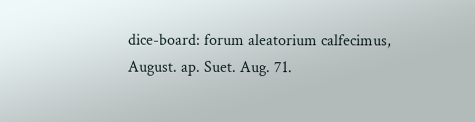dice-board: forum aleatorium calfecimus, August. ap. Suet. Aug. 71.